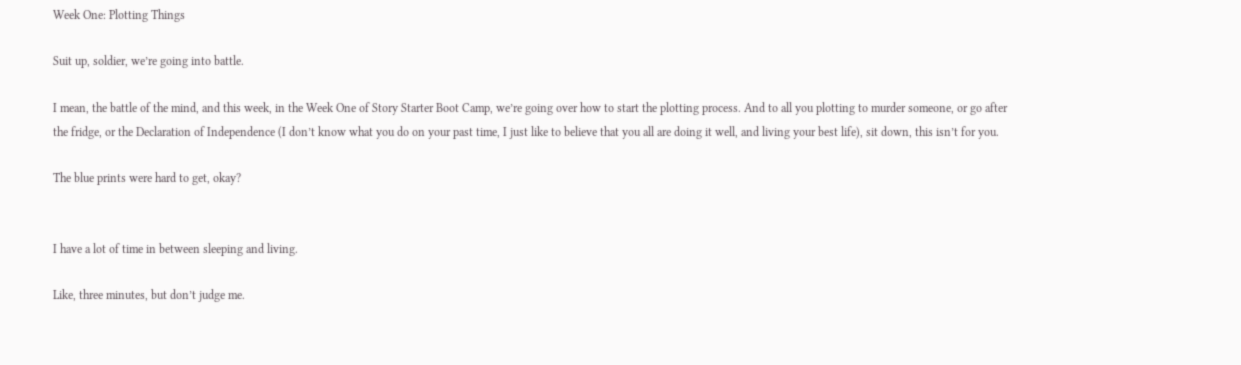Week One: Plotting Things

Suit up, soldier, we’re going into battle.

I mean, the battle of the mind, and this week, in the Week One of Story Starter Boot Camp, we’re going over how to start the plotting process. And to all you plotting to murder someone, or go after the fridge, or the Declaration of Independence (I don’t know what you do on your past time, I just like to believe that you all are doing it well, and living your best life), sit down, this isn’t for you.

The blue prints were hard to get, okay?


I have a lot of time in between sleeping and living.

Like, three minutes, but don’t judge me.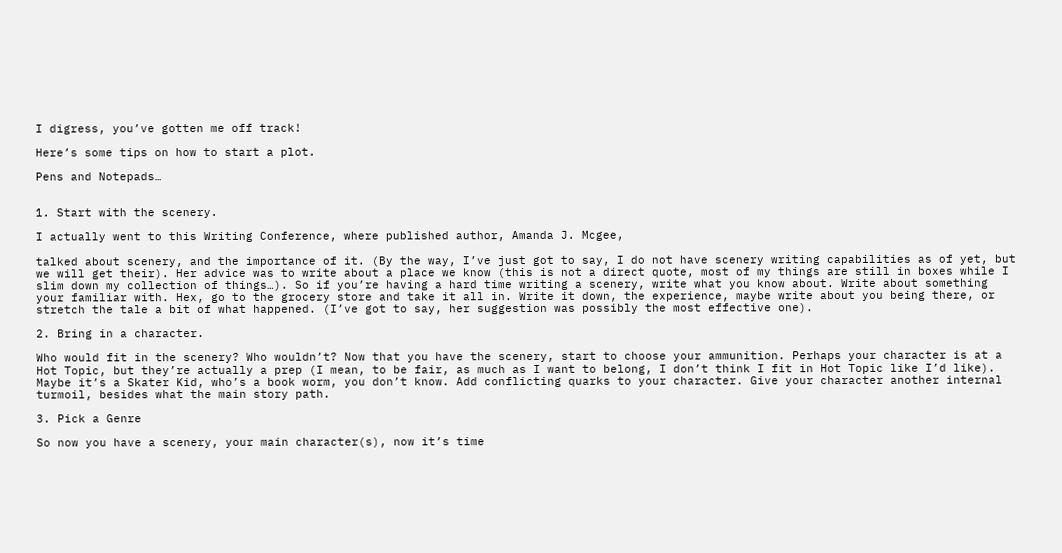I digress, you’ve gotten me off track!

Here’s some tips on how to start a plot.

Pens and Notepads…


1. Start with the scenery.

I actually went to this Writing Conference, where published author, Amanda J. Mcgee,

talked about scenery, and the importance of it. (By the way, I’ve just got to say, I do not have scenery writing capabilities as of yet, but we will get their). Her advice was to write about a place we know (this is not a direct quote, most of my things are still in boxes while I slim down my collection of things…). So if you’re having a hard time writing a scenery, write what you know about. Write about something your familiar with. Hex, go to the grocery store and take it all in. Write it down, the experience, maybe write about you being there, or stretch the tale a bit of what happened. (I’ve got to say, her suggestion was possibly the most effective one).

2. Bring in a character.

Who would fit in the scenery? Who wouldn’t? Now that you have the scenery, start to choose your ammunition. Perhaps your character is at a Hot Topic, but they’re actually a prep (I mean, to be fair, as much as I want to belong, I don’t think I fit in Hot Topic like I’d like). Maybe it’s a Skater Kid, who’s a book worm, you don’t know. Add conflicting quarks to your character. Give your character another internal turmoil, besides what the main story path.

3. Pick a Genre

So now you have a scenery, your main character(s), now it’s time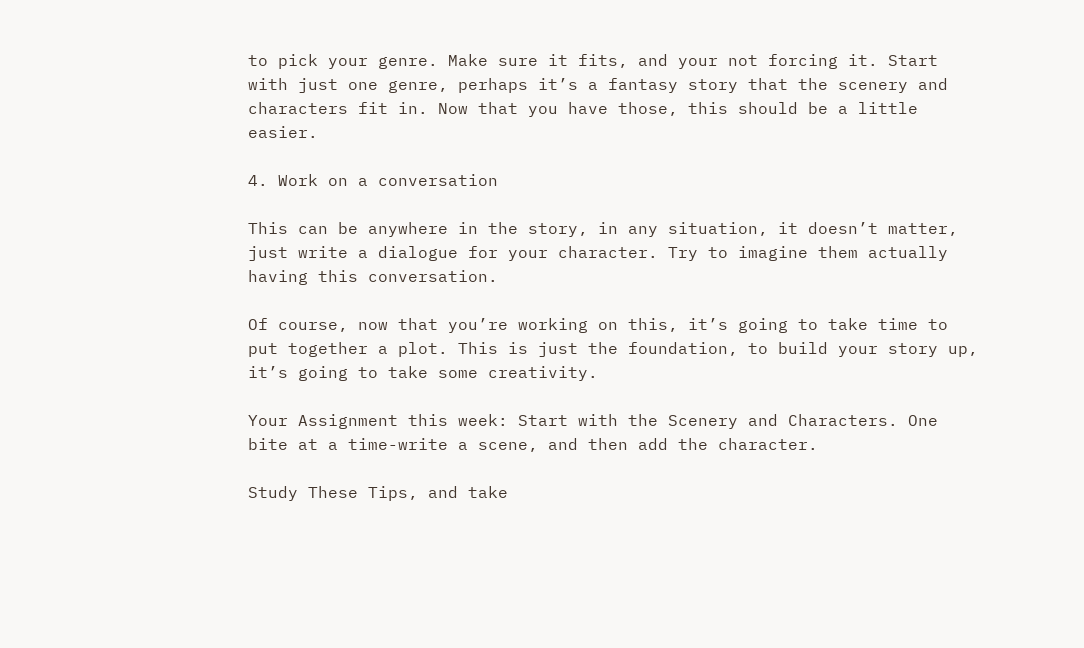to pick your genre. Make sure it fits, and your not forcing it. Start with just one genre, perhaps it’s a fantasy story that the scenery and characters fit in. Now that you have those, this should be a little easier.

4. Work on a conversation

This can be anywhere in the story, in any situation, it doesn’t matter, just write a dialogue for your character. Try to imagine them actually having this conversation.

Of course, now that you’re working on this, it’s going to take time to put together a plot. This is just the foundation, to build your story up, it’s going to take some creativity.

Your Assignment this week: Start with the Scenery and Characters. One bite at a time-write a scene, and then add the character.

Study These Tips, and take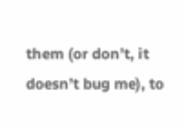them (or don’t, it doesn’t bug me), to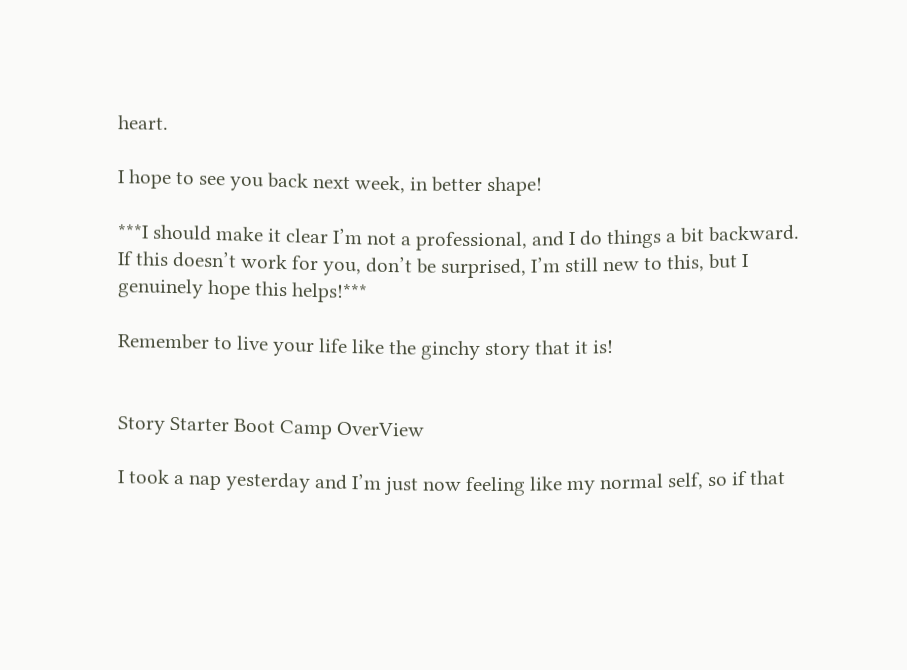heart.

I hope to see you back next week, in better shape!

***I should make it clear I’m not a professional, and I do things a bit backward. If this doesn’t work for you, don’t be surprised, I’m still new to this, but I genuinely hope this helps!***

Remember to live your life like the ginchy story that it is!


Story Starter Boot Camp OverView

I took a nap yesterday and I’m just now feeling like my normal self, so if that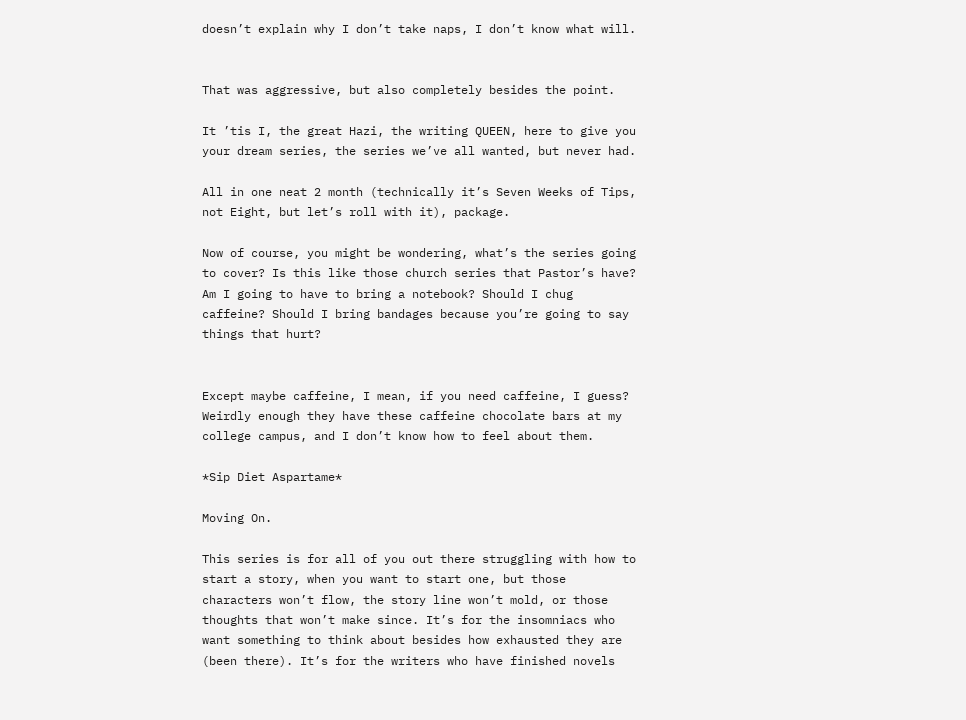doesn’t explain why I don’t take naps, I don’t know what will.


That was aggressive, but also completely besides the point.

It ’tis I, the great Hazi, the writing QUEEN, here to give you your dream series, the series we’ve all wanted, but never had.

All in one neat 2 month (technically it’s Seven Weeks of Tips, not Eight, but let’s roll with it), package.

Now of course, you might be wondering, what’s the series going to cover? Is this like those church series that Pastor’s have? Am I going to have to bring a notebook? Should I chug caffeine? Should I bring bandages because you’re going to say things that hurt?


Except maybe caffeine, I mean, if you need caffeine, I guess? Weirdly enough they have these caffeine chocolate bars at my college campus, and I don’t know how to feel about them.

*Sip Diet Aspartame*

Moving On.

This series is for all of you out there struggling with how to start a story, when you want to start one, but those characters won’t flow, the story line won’t mold, or those thoughts that won’t make since. It’s for the insomniacs who want something to think about besides how exhausted they are (been there). It’s for the writers who have finished novels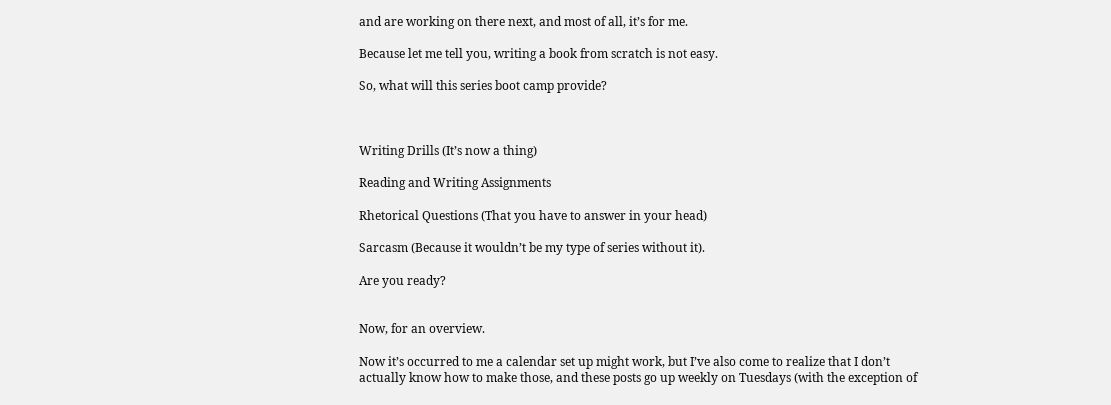and are working on there next, and most of all, it’s for me.

Because let me tell you, writing a book from scratch is not easy.

So, what will this series boot camp provide?



Writing Drills (It’s now a thing)

Reading and Writing Assignments

Rhetorical Questions (That you have to answer in your head)

Sarcasm (Because it wouldn’t be my type of series without it).

Are you ready?


Now, for an overview.

Now it’s occurred to me a calendar set up might work, but I’ve also come to realize that I don’t actually know how to make those, and these posts go up weekly on Tuesdays (with the exception of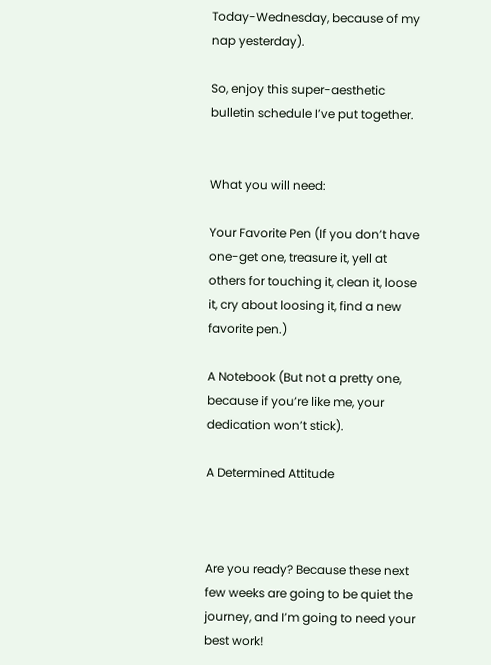Today-Wednesday, because of my nap yesterday).

So, enjoy this super-aesthetic bulletin schedule I’ve put together.


What you will need:

Your Favorite Pen (If you don’t have one-get one, treasure it, yell at others for touching it, clean it, loose it, cry about loosing it, find a new favorite pen.)

A Notebook (But not a pretty one, because if you’re like me, your dedication won’t stick).

A Determined Attitude



Are you ready? Because these next few weeks are going to be quiet the journey, and I’m going to need your best work!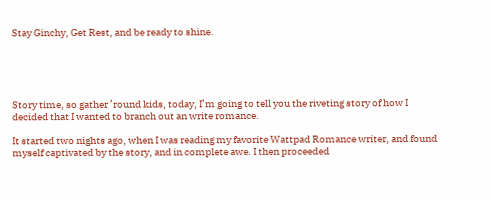Stay Ginchy, Get Rest, and be ready to shine.





Story time, so gather ’round kids, today, I’m going to tell you the riveting story of how I decided that I wanted to branch out an write romance.

It started two nights ago, when I was reading my favorite Wattpad Romance writer, and found myself captivated by the story, and in complete awe. I then proceeded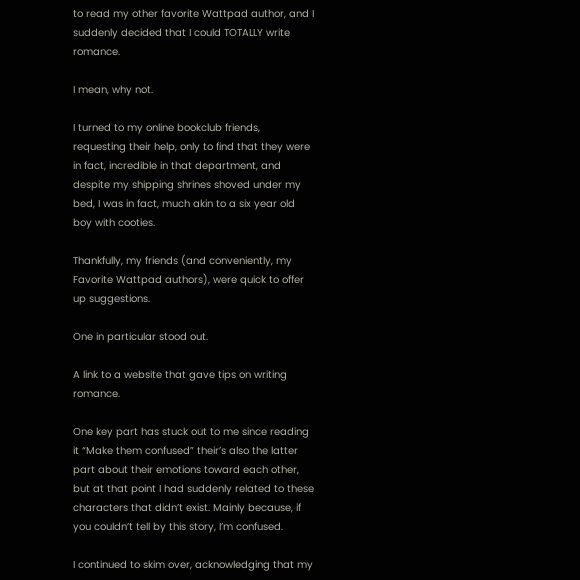to read my other favorite Wattpad author, and I suddenly decided that I could TOTALLY write romance.

I mean, why not.

I turned to my online bookclub friends, requesting their help, only to find that they were in fact, incredible in that department, and despite my shipping shrines shoved under my bed, I was in fact, much akin to a six year old boy with cooties.

Thankfully, my friends (and conveniently, my Favorite Wattpad authors), were quick to offer up suggestions.

One in particular stood out.

A link to a website that gave tips on writing romance.

One key part has stuck out to me since reading it “Make them confused” their’s also the latter part about their emotions toward each other, but at that point I had suddenly related to these characters that didn’t exist. Mainly because, if you couldn’t tell by this story, I’m confused.

I continued to skim over, acknowledging that my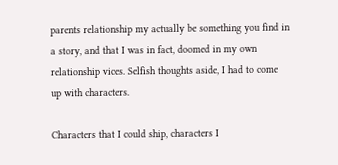parents relationship my actually be something you find in a story, and that I was in fact, doomed in my own relationship vices. Selfish thoughts aside, I had to come up with characters.

Characters that I could ship, characters I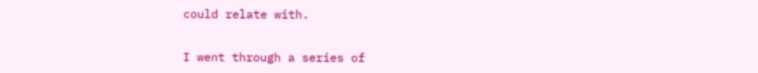could relate with.


I went through a series of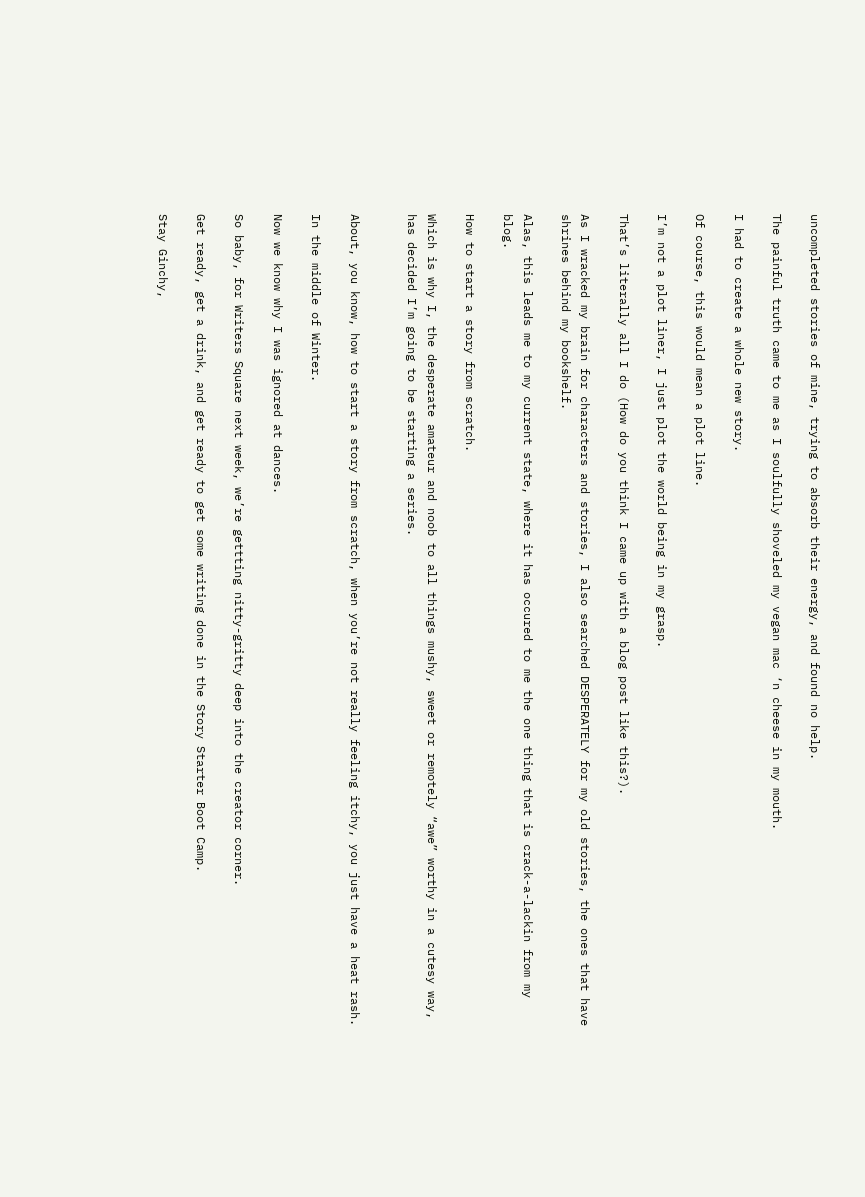uncompleted stories of mine, trying to absorb their energy, and found no help.

The painful truth came to me as I soulfully shoveled my vegan mac ‘n cheese in my mouth.

I had to create a whole new story.

Of course, this would mean a plot line.

I’m not a plot liner, I just plot the world being in my grasp.

That’s literally all I do (How do you think I came up with a blog post like this?).

As I wracked my brain for characters and stories, I also searched DESPERATELY for my old stories, the ones that have shrines behind my bookshelf.

Alas, this leads me to my current state, where it has occured to me the one thing that is crack-a-lackin from my blog.

How to start a story from scratch.

Which is why I, the desperate amateur and noob to all things mushy, sweet or remotely “awe” worthy in a cutesy way, has decided I’m going to be starting a series.


About, you know, how to start a story from scratch, when you’re not really feeling itchy, you just have a heat rash.

In the middle of Winter.

Now we know why I was ignored at dances.

So baby, for Writers Square next week, we’re gettting nitty-gritty deep into the creator corner.

Get ready, get a drink, and get ready to get some writing done in the Story Starter Boot Camp.

Stay Ginchy,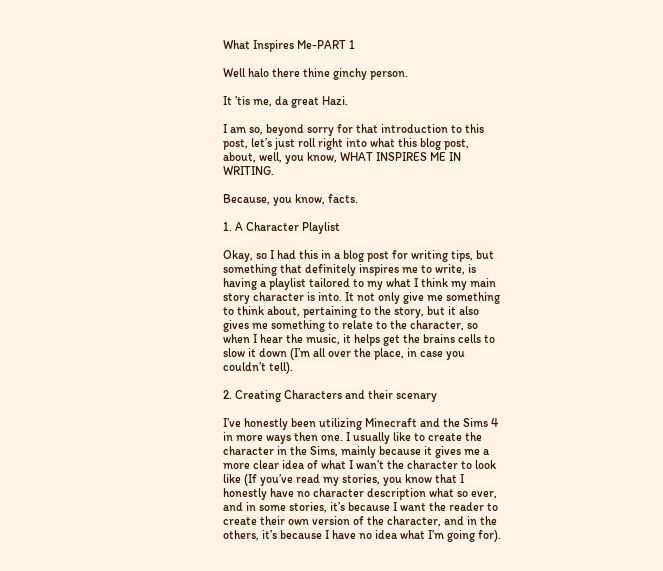What Inspires Me-PART 1

Well halo there thine ginchy person.

It ’tis me, da great Hazi.

I am so, beyond sorry for that introduction to this post, let’s just roll right into what this blog post, about, well, you know, WHAT INSPIRES ME IN WRITING.

Because, you know, facts.

1. A Character Playlist

Okay, so I had this in a blog post for writing tips, but something that definitely inspires me to write, is having a playlist tailored to my what I think my main story character is into. It not only give me something to think about, pertaining to the story, but it also gives me something to relate to the character, so when I hear the music, it helps get the brains cells to slow it down (I’m all over the place, in case you couldn’t tell).

2. Creating Characters and their scenary

I’ve honestly been utilizing Minecraft and the Sims 4 in more ways then one. I usually like to create the character in the Sims, mainly because it gives me a more clear idea of what I wan’t the character to look like (If you’ve read my stories, you know that I honestly have no character description what so ever, and in some stories, it’s because I want the reader to create their own version of the character, and in the others, it’s because I have no idea what I’m going for).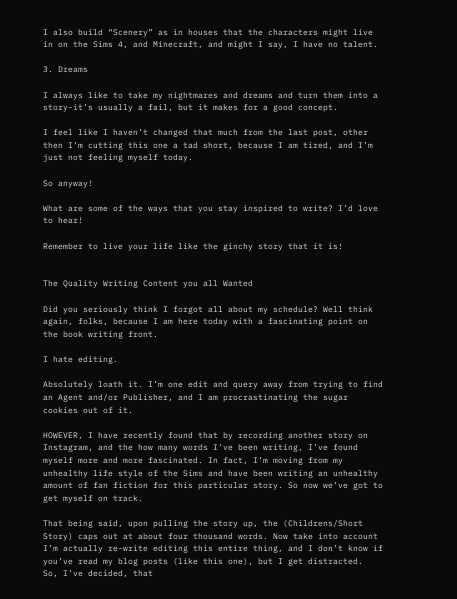I also build “Scenery” as in houses that the characters might live in on the Sims 4, and Minecraft, and might I say, I have no talent.

3. Dreams

I always like to take my nightmares and dreams and turn them into a story-it’s usually a fail, but it makes for a good concept.

I feel like I haven’t changed that much from the last post, other then I’m cutting this one a tad short, because I am tired, and I’m just not feeling myself today.

So anyway!

What are some of the ways that you stay inspired to write? I’d love to hear!

Remember to live your life like the ginchy story that it is!


The Quality Writing Content you all Wanted

Did you seriously think I forgot all about my schedule? Well think again, folks, because I am here today with a fascinating point on the book writing front.

I hate editing.

Absolutely loath it. I’m one edit and query away from trying to find an Agent and/or Publisher, and I am procrastinating the sugar cookies out of it.

HOWEVER, I have recently found that by recording another story on Instagram, and the how many words I’ve been writing, I’ve found myself more and more fascinated. In fact, I’m moving from my unhealthy life style of the Sims and have been writing an unhealthy amount of fan fiction for this particular story. So now we’ve got to get myself on track.

That being said, upon pulling the story up, the (Childrens/Short Story) caps out at about four thousand words. Now take into account I’m actually re-write editing this entire thing, and I don’t know if you’ve read my blog posts (like this one), but I get distracted.  So, I’ve decided, that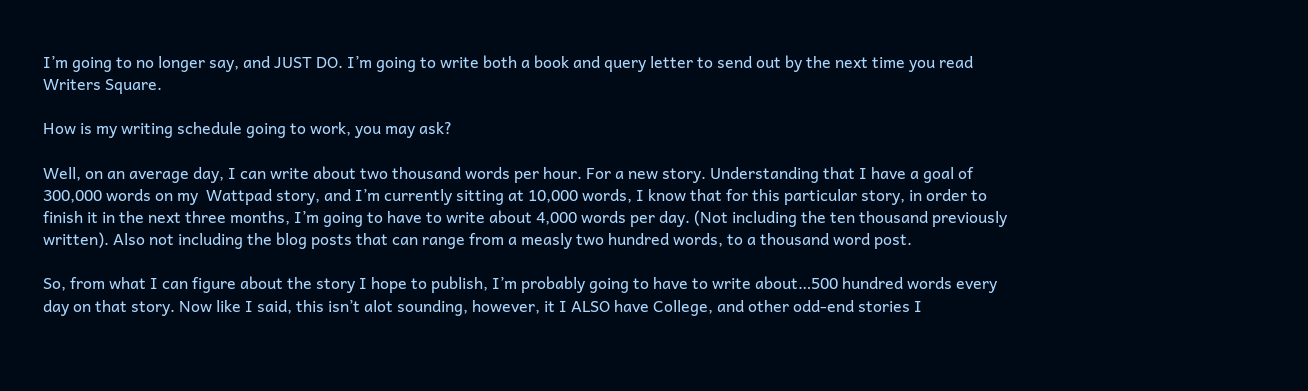I’m going to no longer say, and JUST DO. I’m going to write both a book and query letter to send out by the next time you read Writers Square.

How is my writing schedule going to work, you may ask?

Well, on an average day, I can write about two thousand words per hour. For a new story. Understanding that I have a goal of 300,000 words on my  Wattpad story, and I’m currently sitting at 10,000 words, I know that for this particular story, in order to finish it in the next three months, I’m going to have to write about 4,000 words per day. (Not including the ten thousand previously written). Also not including the blog posts that can range from a measly two hundred words, to a thousand word post.

So, from what I can figure about the story I hope to publish, I’m probably going to have to write about…500 hundred words every day on that story. Now like I said, this isn’t alot sounding, however, it I ALSO have College, and other odd-end stories I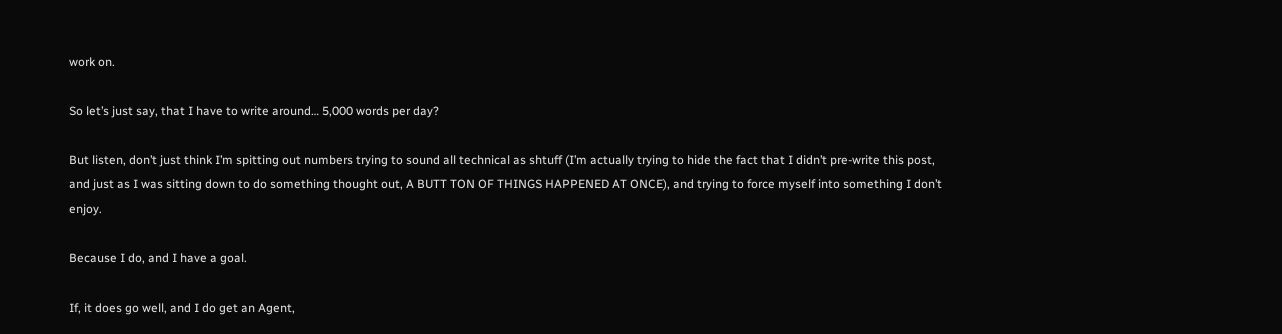work on.

So let’s just say, that I have to write around… 5,000 words per day?

But listen, don’t just think I’m spitting out numbers trying to sound all technical as shtuff (I’m actually trying to hide the fact that I didn’t pre-write this post, and just as I was sitting down to do something thought out, A BUTT TON OF THINGS HAPPENED AT ONCE), and trying to force myself into something I don’t enjoy.

Because I do, and I have a goal.

If, it does go well, and I do get an Agent,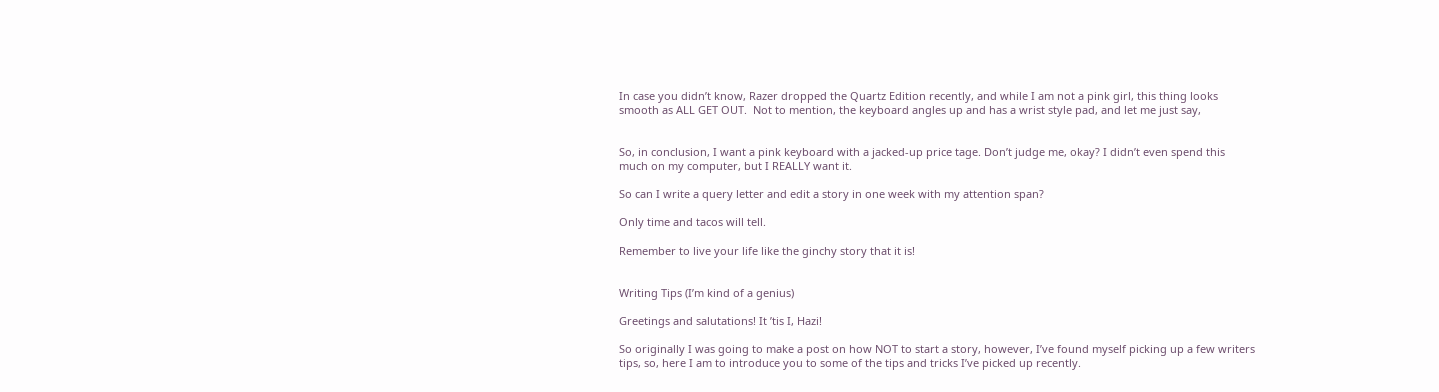In case you didn’t know, Razer dropped the Quartz Edition recently, and while I am not a pink girl, this thing looks smooth as ALL GET OUT.  Not to mention, the keyboard angles up and has a wrist style pad, and let me just say,


So, in conclusion, I want a pink keyboard with a jacked-up price tage. Don’t judge me, okay? I didn’t even spend this much on my computer, but I REALLY want it.

So can I write a query letter and edit a story in one week with my attention span?

Only time and tacos will tell.

Remember to live your life like the ginchy story that it is!


Writing Tips (I’m kind of a genius)

Greetings and salutations! It ’tis I, Hazi!

So originally I was going to make a post on how NOT to start a story, however, I’ve found myself picking up a few writers tips, so, here I am to introduce you to some of the tips and tricks I’ve picked up recently.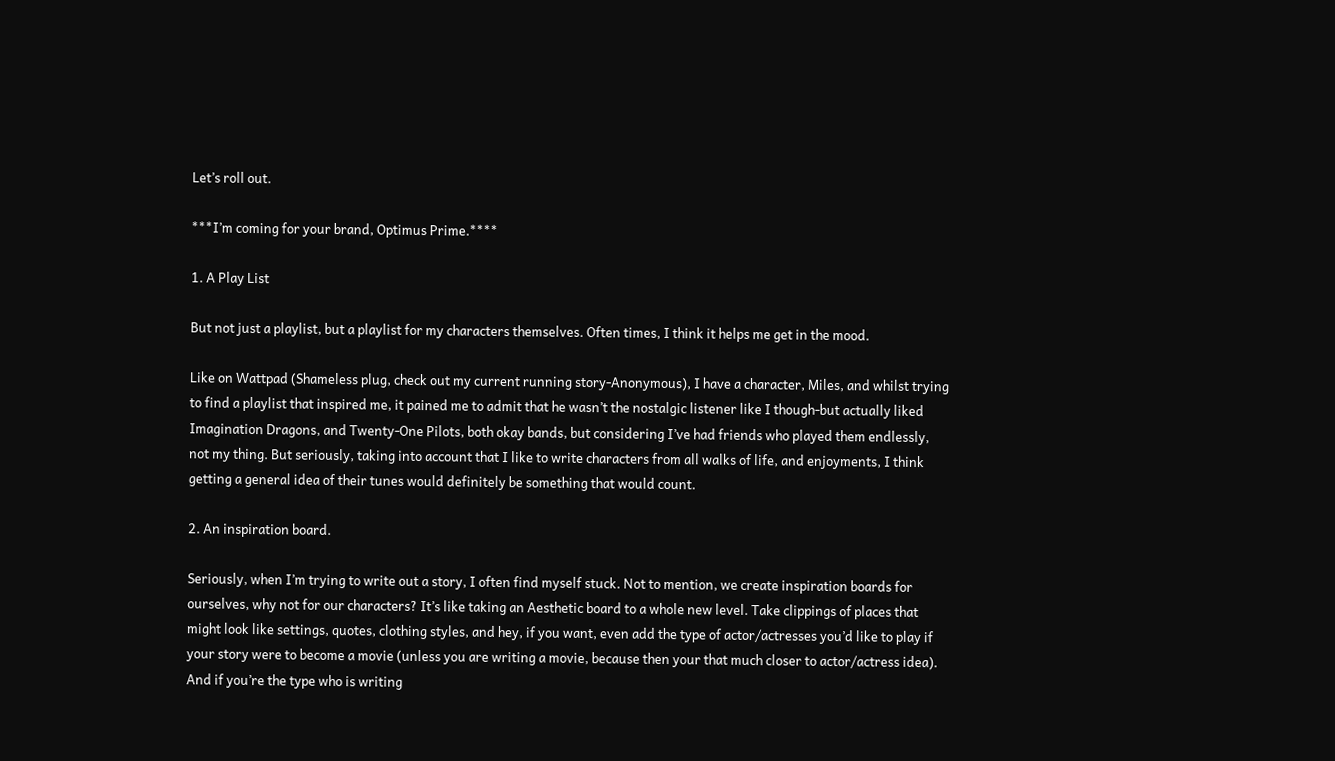Let’s roll out.

***I’m coming for your brand, Optimus Prime.****

1. A Play List

But not just a playlist, but a playlist for my characters themselves. Often times, I think it helps me get in the mood.

Like on Wattpad (Shameless plug, check out my current running story-Anonymous), I have a character, Miles, and whilst trying to find a playlist that inspired me, it pained me to admit that he wasn’t the nostalgic listener like I though-but actually liked Imagination Dragons, and Twenty-One Pilots, both okay bands, but considering I’ve had friends who played them endlessly, not my thing. But seriously, taking into account that I like to write characters from all walks of life, and enjoyments, I think getting a general idea of their tunes would definitely be something that would count.

2. An inspiration board.

Seriously, when I’m trying to write out a story, I often find myself stuck. Not to mention, we create inspiration boards for ourselves, why not for our characters? It’s like taking an Aesthetic board to a whole new level. Take clippings of places that might look like settings, quotes, clothing styles, and hey, if you want, even add the type of actor/actresses you’d like to play if your story were to become a movie (unless you are writing a movie, because then your that much closer to actor/actress idea). And if you’re the type who is writing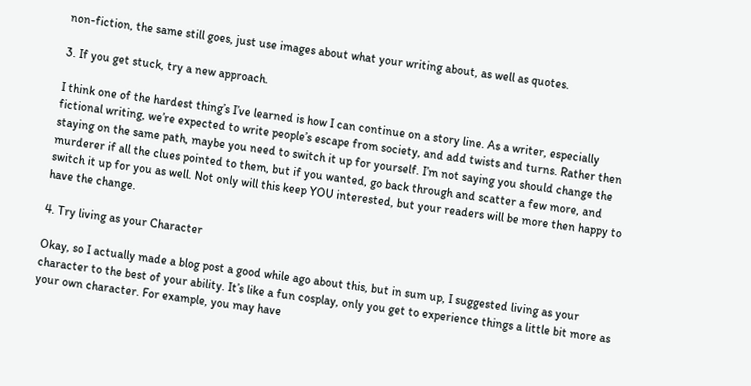non-fiction, the same still goes, just use images about what your writing about, as well as quotes.

3. If you get stuck, try a new approach.

I think one of the hardest thing’s I’ve learned is how I can continue on a story line. As a writer, especially fictional writing, we’re expected to write people’s escape from society, and add twists and turns. Rather then staying on the same path, maybe you need to switch it up for yourself. I’m not saying you should change the murderer if all the clues pointed to them, but if you wanted, go back through and scatter a few more, and switch it up for you as well. Not only will this keep YOU interested, but your readers will be more then happy to have the change.

4. Try living as your Character

Okay, so I actually made a blog post a good while ago about this, but in sum up, I suggested living as your character to the best of your ability. It’s like a fun cosplay, only you get to experience things a little bit more as your own character. For example, you may have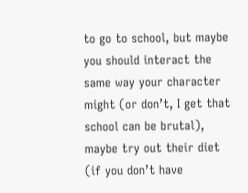to go to school, but maybe you should interact the same way your character might (or don’t, I get that school can be brutal), maybe try out their diet (if you don’t have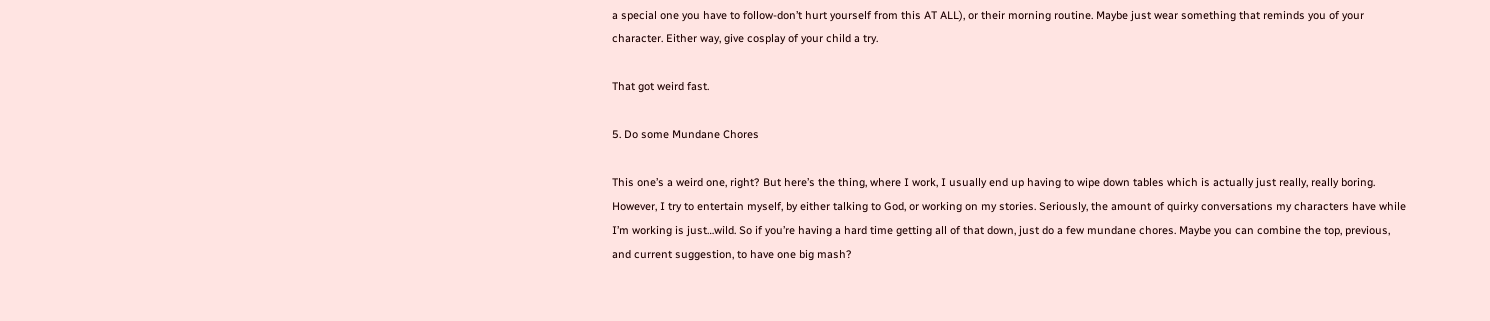a special one you have to follow-don’t hurt yourself from this AT ALL), or their morning routine. Maybe just wear something that reminds you of your character. Either way, give cosplay of your child a try.

That got weird fast.

5. Do some Mundane Chores

This one’s a weird one, right? But here’s the thing, where I work, I usually end up having to wipe down tables which is actually just really, really boring. However, I try to entertain myself, by either talking to God, or working on my stories. Seriously, the amount of quirky conversations my characters have while I’m working is just…wild. So if you’re having a hard time getting all of that down, just do a few mundane chores. Maybe you can combine the top, previous, and current suggestion, to have one big mash?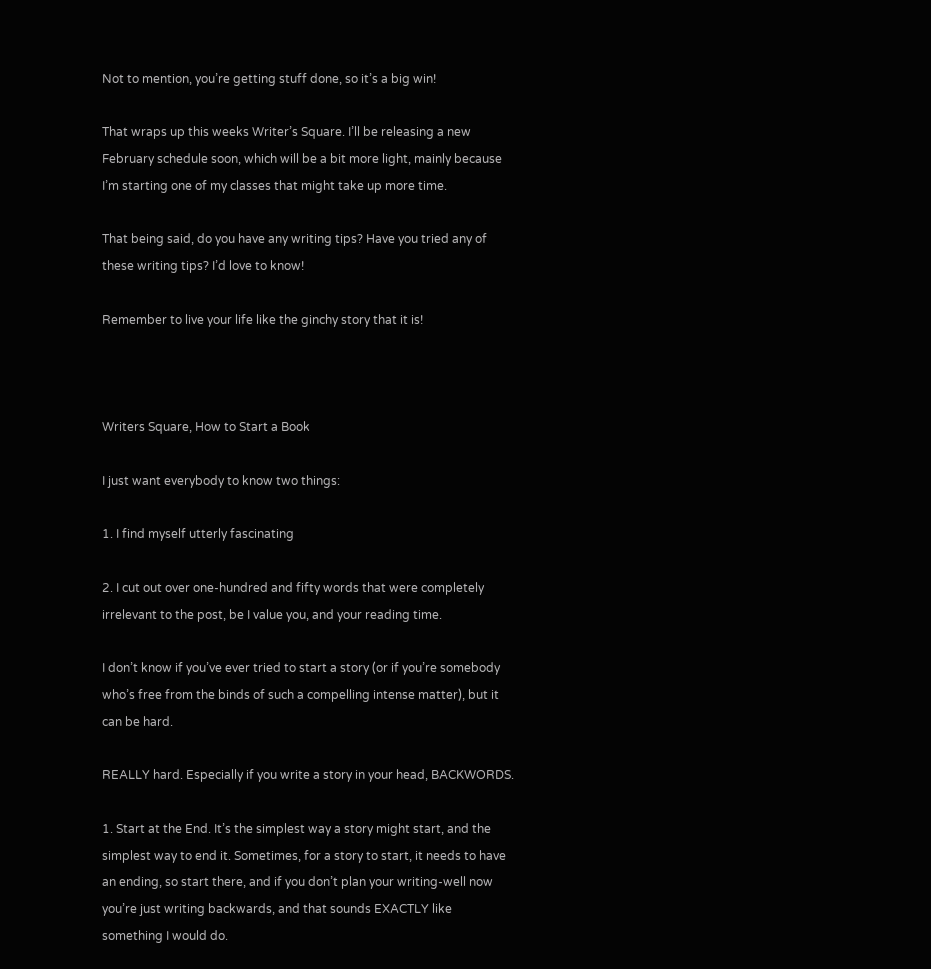Not to mention, you’re getting stuff done, so it’s a big win!

That wraps up this weeks Writer’s Square. I’ll be releasing a new February schedule soon, which will be a bit more light, mainly because I’m starting one of my classes that might take up more time.

That being said, do you have any writing tips? Have you tried any of these writing tips? I’d love to know!

Remember to live your life like the ginchy story that it is!



Writers Square, How to Start a Book

I just want everybody to know two things:

1. I find myself utterly fascinating

2. I cut out over one-hundred and fifty words that were completely irrelevant to the post, be I value you, and your reading time.

I don’t know if you’ve ever tried to start a story (or if you’re somebody who’s free from the binds of such a compelling intense matter), but it can be hard.

REALLY hard. Especially if you write a story in your head, BACKWORDS.

1. Start at the End. It’s the simplest way a story might start, and the simplest way to end it. Sometimes, for a story to start, it needs to have an ending, so start there, and if you don’t plan your writing-well now you’re just writing backwards, and that sounds EXACTLY like something I would do.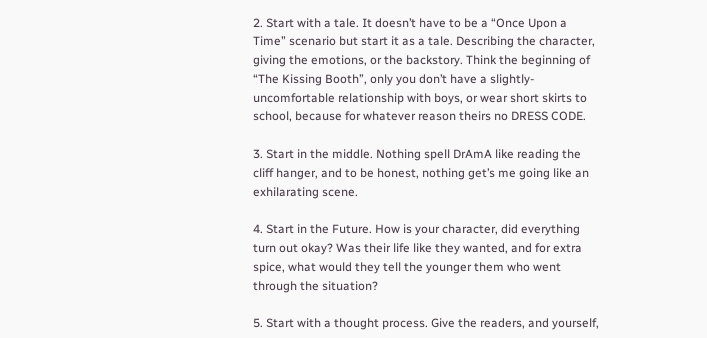2. Start with a tale. It doesn’t have to be a “Once Upon a Time” scenario but start it as a tale. Describing the character, giving the emotions, or the backstory. Think the beginning of “The Kissing Booth”, only you don’t have a slightly-uncomfortable relationship with boys, or wear short skirts to school, because for whatever reason theirs no DRESS CODE.

3. Start in the middle. Nothing spell DrAmA like reading the cliff hanger, and to be honest, nothing get’s me going like an exhilarating scene.

4. Start in the Future. How is your character, did everything turn out okay? Was their life like they wanted, and for extra spice, what would they tell the younger them who went through the situation?

5. Start with a thought process. Give the readers, and yourself,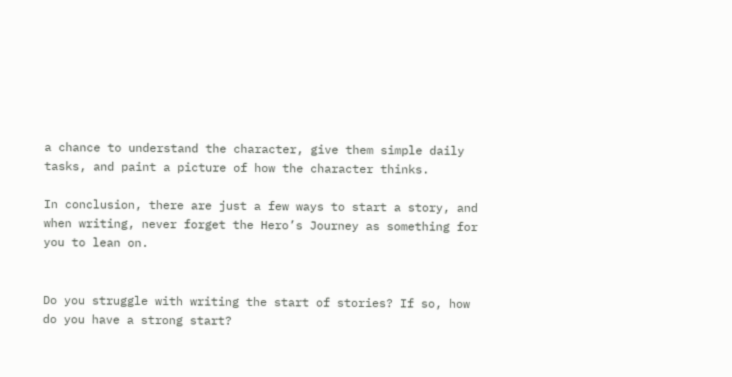a chance to understand the character, give them simple daily tasks, and paint a picture of how the character thinks.

In conclusion, there are just a few ways to start a story, and when writing, never forget the Hero’s Journey as something for you to lean on.


Do you struggle with writing the start of stories? If so, how do you have a strong start?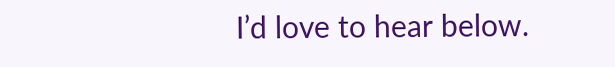I’d love to hear below.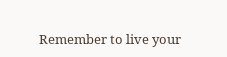Remember to live your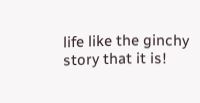life like the ginchy story that it is!